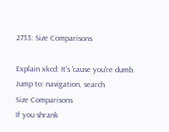2733: Size Comparisons

Explain xkcd: It's 'cause you're dumb.
Jump to: navigation, search
Size Comparisons
If you shrank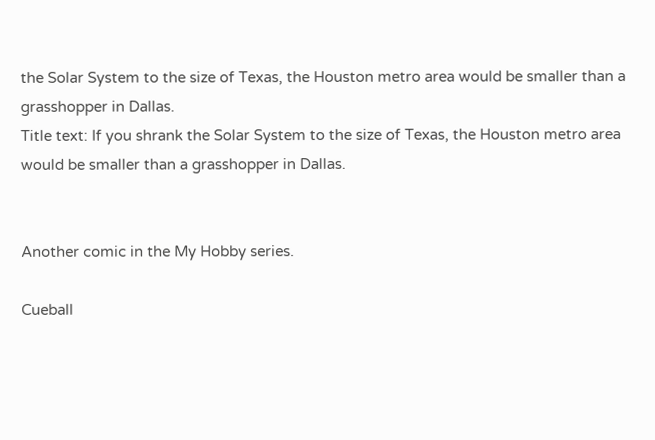the Solar System to the size of Texas, the Houston metro area would be smaller than a grasshopper in Dallas.
Title text: If you shrank the Solar System to the size of Texas, the Houston metro area would be smaller than a grasshopper in Dallas.


Another comic in the My Hobby series.

Cueball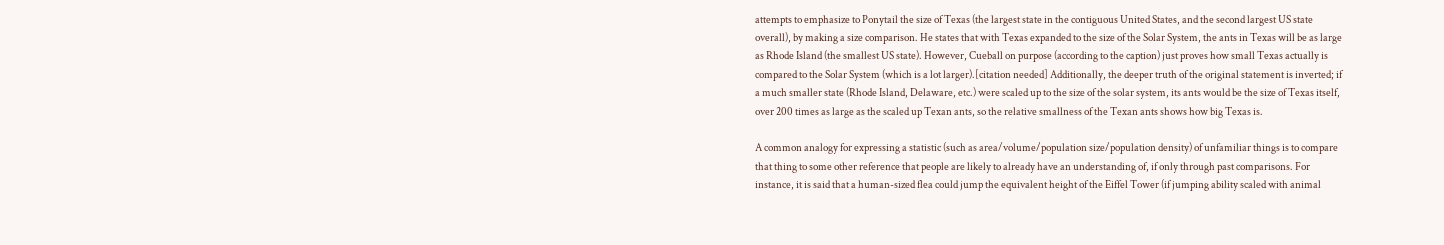attempts to emphasize to Ponytail the size of Texas (the largest state in the contiguous United States, and the second largest US state overall), by making a size comparison. He states that with Texas expanded to the size of the Solar System, the ants in Texas will be as large as Rhode Island (the smallest US state). However, Cueball on purpose (according to the caption) just proves how small Texas actually is compared to the Solar System (which is a lot larger).[citation needed] Additionally, the deeper truth of the original statement is inverted; if a much smaller state (Rhode Island, Delaware, etc.) were scaled up to the size of the solar system, its ants would be the size of Texas itself, over 200 times as large as the scaled up Texan ants, so the relative smallness of the Texan ants shows how big Texas is.

A common analogy for expressing a statistic (such as area/volume/population size/population density) of unfamiliar things is to compare that thing to some other reference that people are likely to already have an understanding of, if only through past comparisons. For instance, it is said that a human-sized flea could jump the equivalent height of the Eiffel Tower (if jumping ability scaled with animal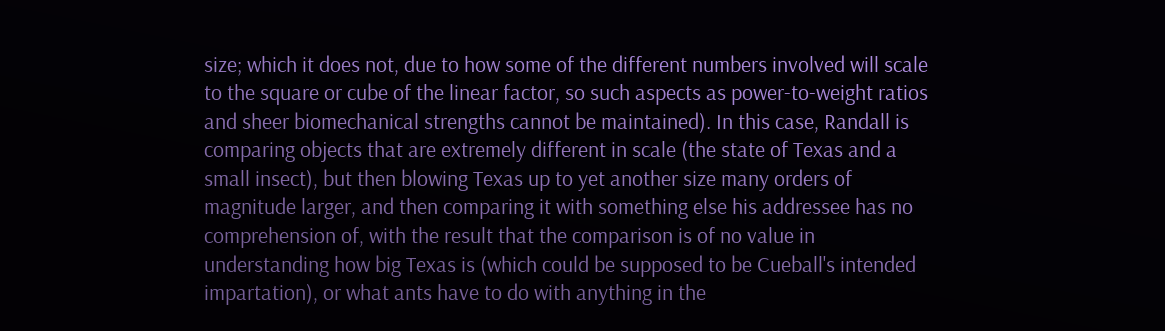size; which it does not, due to how some of the different numbers involved will scale to the square or cube of the linear factor, so such aspects as power-to-weight ratios and sheer biomechanical strengths cannot be maintained). In this case, Randall is comparing objects that are extremely different in scale (the state of Texas and a small insect), but then blowing Texas up to yet another size many orders of magnitude larger, and then comparing it with something else his addressee has no comprehension of, with the result that the comparison is of no value in understanding how big Texas is (which could be supposed to be Cueball's intended impartation), or what ants have to do with anything in the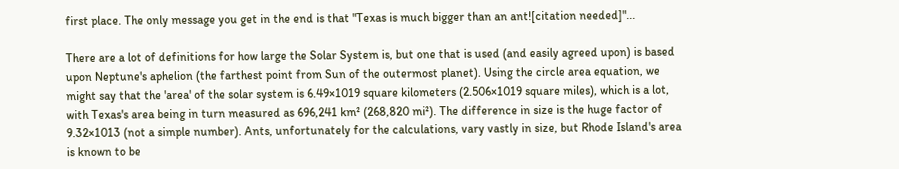first place. The only message you get in the end is that "Texas is much bigger than an ant![citation needed]"...

There are a lot of definitions for how large the Solar System is, but one that is used (and easily agreed upon) is based upon Neptune's aphelion (the farthest point from Sun of the outermost planet). Using the circle area equation, we might say that the 'area' of the solar system is 6.49×1019 square kilometers (2.506×1019 square miles), which is a lot, with Texas's area being in turn measured as 696,241 km² (268,820 mi²). The difference in size is the huge factor of 9.32×1013 (not a simple number). Ants, unfortunately for the calculations, vary vastly in size, but Rhode Island's area is known to be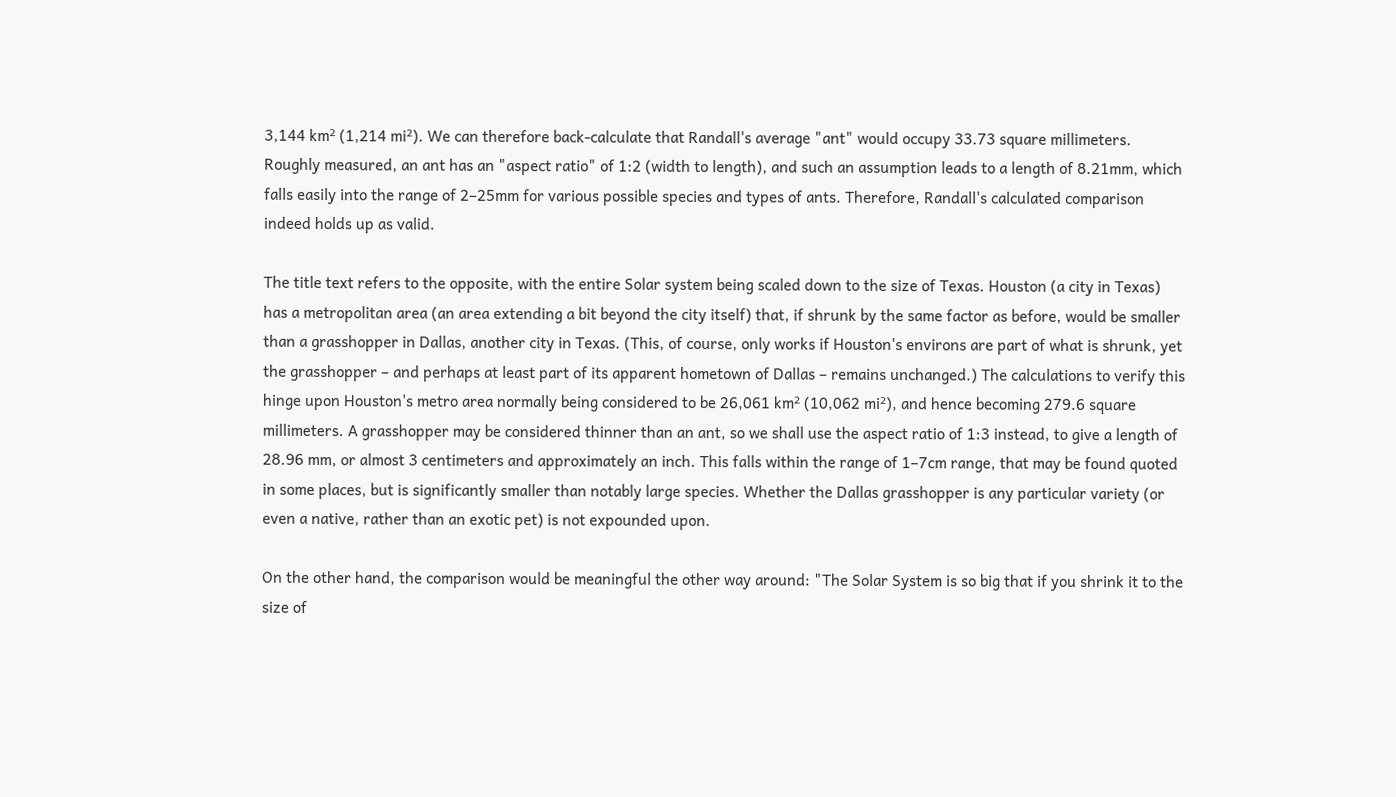3,144 km² (1,214 mi²). We can therefore back-calculate that Randall's average "ant" would occupy 33.73 square millimeters. Roughly measured, an ant has an "aspect ratio" of 1:2 (width to length), and such an assumption leads to a length of 8.21mm, which falls easily into the range of 2–25mm for various possible species and types of ants. Therefore, Randall's calculated comparison indeed holds up as valid.

The title text refers to the opposite, with the entire Solar system being scaled down to the size of Texas. Houston (a city in Texas) has a metropolitan area (an area extending a bit beyond the city itself) that, if shrunk by the same factor as before, would be smaller than a grasshopper in Dallas, another city in Texas. (This, of course, only works if Houston's environs are part of what is shrunk, yet the grasshopper – and perhaps at least part of its apparent hometown of Dallas – remains unchanged.) The calculations to verify this hinge upon Houston's metro area normally being considered to be 26,061 km² (10,062 mi²), and hence becoming 279.6 square millimeters. A grasshopper may be considered thinner than an ant, so we shall use the aspect ratio of 1:3 instead, to give a length of 28.96 mm, or almost 3 centimeters and approximately an inch. This falls within the range of 1–7cm range, that may be found quoted in some places, but is significantly smaller than notably large species. Whether the Dallas grasshopper is any particular variety (or even a native, rather than an exotic pet) is not expounded upon.

On the other hand, the comparison would be meaningful the other way around: "The Solar System is so big that if you shrink it to the size of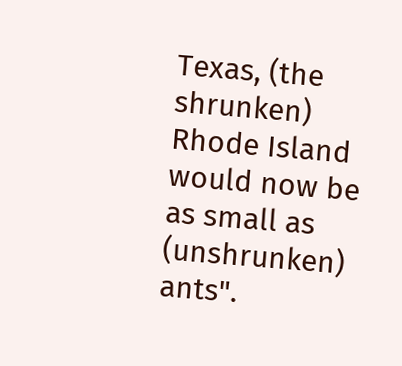Texas, (the shrunken) Rhode Island would now be as small as (unshrunken) ants".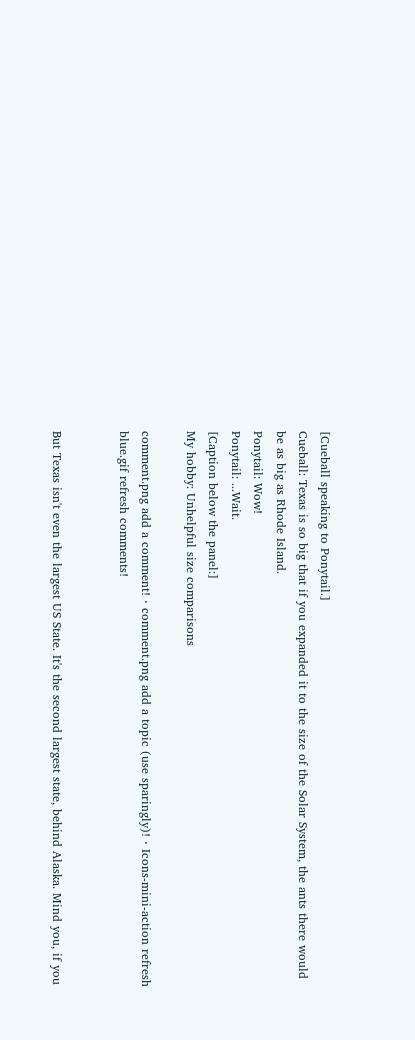[Cueball speaking to Ponytail.]
Cueball: Texas is so big that if you expanded it to the size of the Solar System, the ants there would be as big as Rhode Island.
Ponytail: Wow!
Ponytail: ...Wait.
[Caption below the panel:]
My hobby: Unhelpful size comparisons

comment.png add a comment! ⋅ comment.png add a topic (use sparingly)! ⋅ Icons-mini-action refresh blue.gif refresh comments!


But Texas isn't even the largest US State. It's the second largest state, behind Alaska. Mind you, if you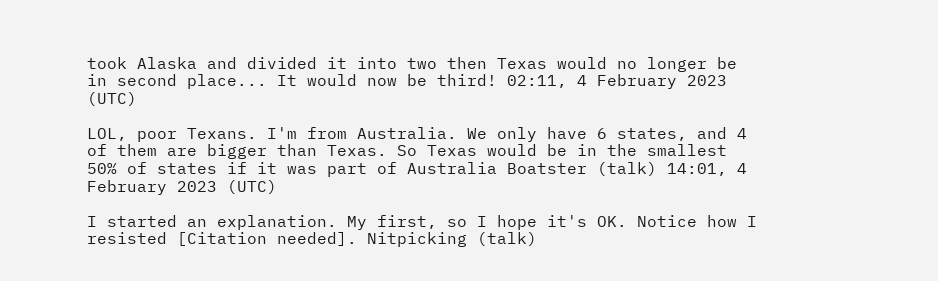took Alaska and divided it into two then Texas would no longer be in second place... It would now be third! 02:11, 4 February 2023 (UTC)

LOL, poor Texans. I'm from Australia. We only have 6 states, and 4 of them are bigger than Texas. So Texas would be in the smallest 50% of states if it was part of Australia Boatster (talk) 14:01, 4 February 2023 (UTC)

I started an explanation. My first, so I hope it's OK. Notice how I resisted [Citation needed]. Nitpicking (talk)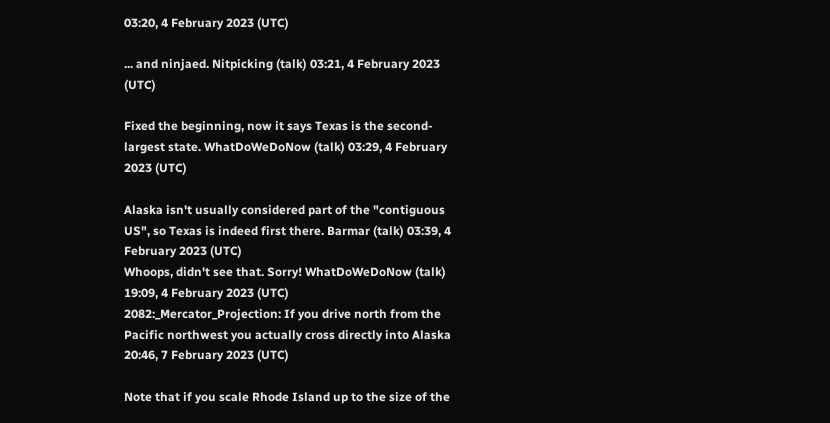03:20, 4 February 2023 (UTC)

... and ninjaed. Nitpicking (talk) 03:21, 4 February 2023 (UTC)

Fixed the beginning, now it says Texas is the second-largest state. WhatDoWeDoNow (talk) 03:29, 4 February 2023 (UTC)

Alaska isn't usually considered part of the "contiguous US", so Texas is indeed first there. Barmar (talk) 03:39, 4 February 2023 (UTC)
Whoops, didn't see that. Sorry! WhatDoWeDoNow (talk) 19:09, 4 February 2023 (UTC)
2082:_Mercator_Projection: If you drive north from the Pacific northwest you actually cross directly into Alaska 20:46, 7 February 2023 (UTC)

Note that if you scale Rhode Island up to the size of the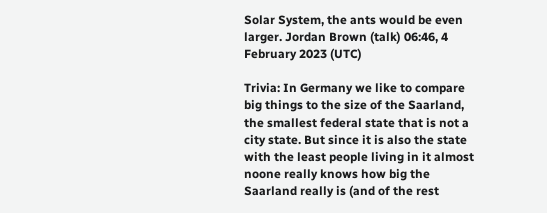Solar System, the ants would be even larger. Jordan Brown (talk) 06:46, 4 February 2023 (UTC)

Trivia: In Germany we like to compare big things to the size of the Saarland, the smallest federal state that is not a city state. But since it is also the state with the least people living in it almost noone really knows how big the Saarland really is (and of the rest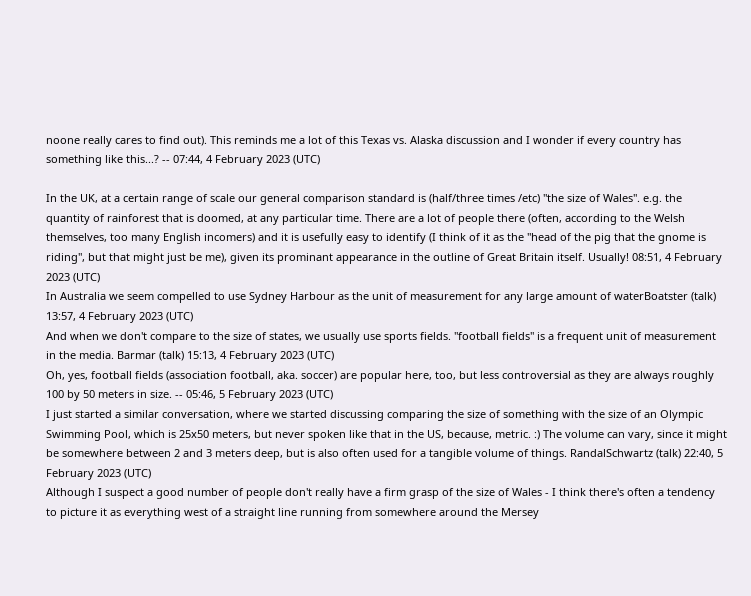noone really cares to find out). This reminds me a lot of this Texas vs. Alaska discussion and I wonder if every country has something like this...? -- 07:44, 4 February 2023 (UTC)

In the UK, at a certain range of scale our general comparison standard is (half/three times /etc) "the size of Wales". e.g. the quantity of rainforest that is doomed, at any particular time. There are a lot of people there (often, according to the Welsh themselves, too many English incomers) and it is usefully easy to identify (I think of it as the "head of the pig that the gnome is riding", but that might just be me), given its prominant appearance in the outline of Great Britain itself. Usually! 08:51, 4 February 2023 (UTC)
In Australia we seem compelled to use Sydney Harbour as the unit of measurement for any large amount of waterBoatster (talk) 13:57, 4 February 2023 (UTC)
And when we don't compare to the size of states, we usually use sports fields. "football fields" is a frequent unit of measurement in the media. Barmar (talk) 15:13, 4 February 2023 (UTC)
Oh, yes, football fields (association football, aka. soccer) are popular here, too, but less controversial as they are always roughly 100 by 50 meters in size. -- 05:46, 5 February 2023 (UTC)
I just started a similar conversation, where we started discussing comparing the size of something with the size of an Olympic Swimming Pool, which is 25x50 meters, but never spoken like that in the US, because, metric. :) The volume can vary, since it might be somewhere between 2 and 3 meters deep, but is also often used for a tangible volume of things. RandalSchwartz (talk) 22:40, 5 February 2023 (UTC)
Although I suspect a good number of people don't really have a firm grasp of the size of Wales - I think there's often a tendency to picture it as everything west of a straight line running from somewhere around the Mersey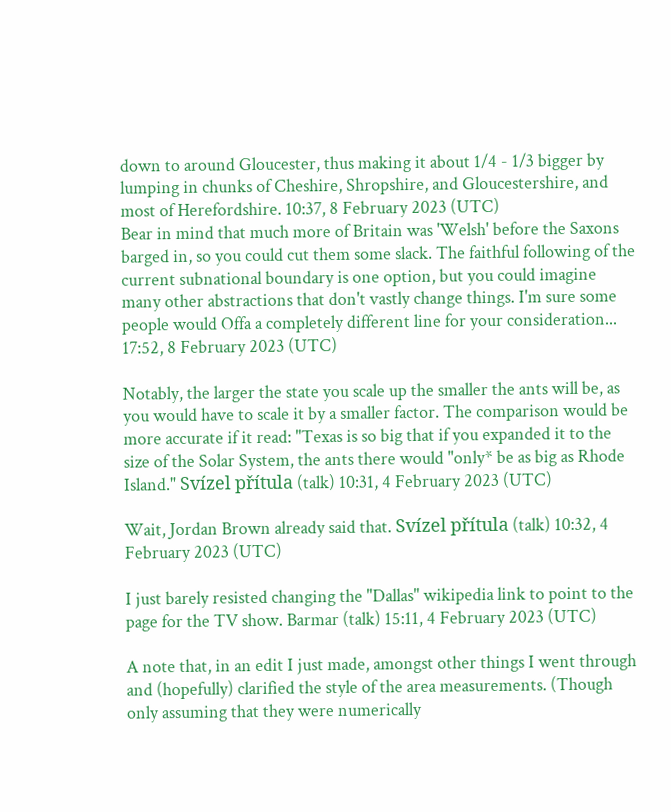down to around Gloucester, thus making it about 1/4 - 1/3 bigger by lumping in chunks of Cheshire, Shropshire, and Gloucestershire, and most of Herefordshire. 10:37, 8 February 2023 (UTC)
Bear in mind that much more of Britain was 'Welsh' before the Saxons barged in, so you could cut them some slack. The faithful following of the current subnational boundary is one option, but you could imagine many other abstractions that don't vastly change things. I'm sure some people would Offa a completely different line for your consideration... 17:52, 8 February 2023 (UTC)

Notably, the larger the state you scale up the smaller the ants will be, as you would have to scale it by a smaller factor. The comparison would be more accurate if it read: "Texas is so big that if you expanded it to the size of the Solar System, the ants there would "only* be as big as Rhode Island." Svízel přítula (talk) 10:31, 4 February 2023 (UTC)

Wait, Jordan Brown already said that. Svízel přítula (talk) 10:32, 4 February 2023 (UTC)

I just barely resisted changing the "Dallas" wikipedia link to point to the page for the TV show. Barmar (talk) 15:11, 4 February 2023 (UTC)

A note that, in an edit I just made, amongst other things I went through and (hopefully) clarified the style of the area measurements. (Though only assuming that they were numerically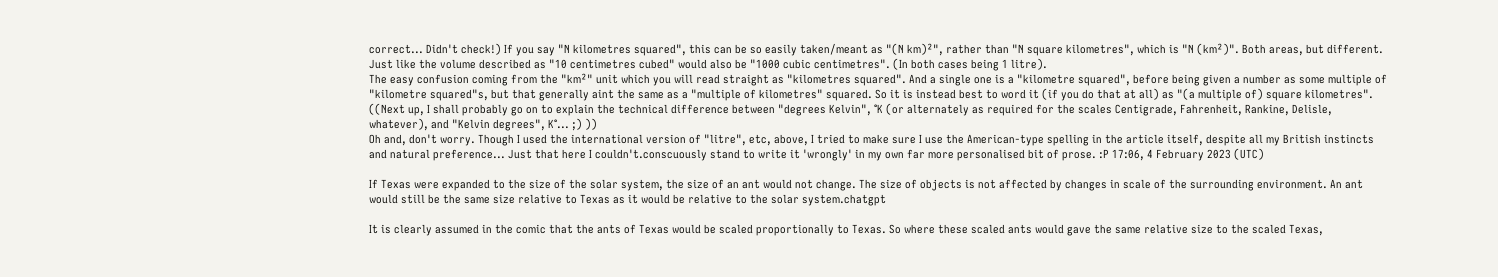correct... Didn't check!) If you say "N kilometres squared", this can be so easily taken/meant as "(N km)²", rather than "N square kilometres", which is "N (km²)". Both areas, but different. Just like the volume described as "10 centimetres cubed" would also be "1000 cubic centimetres". (In both cases being 1 litre).
The easy confusion coming from the "km²" unit which you will read straight as "kilometres squared". And a single one is a "kilometre squared", before being given a number as some multiple of "kilometre squared"s, but that generally aint the same as a "multiple of kilometres" squared. So it is instead best to word it (if you do that at all) as "(a multiple of) square kilometres".
((Next up, I shall probably go on to explain the technical difference between "degrees Kelvin", °K (or alternately as required for the scales Centigrade, Fahrenheit, Rankine, Delisle, whatever), and "Kelvin degrees", K°... ;) ))
Oh and, don't worry. Though I used the international version of "litre", etc, above, I tried to make sure I use the American-type spelling in the article itself, despite all my British instincts and natural preference... Just that here I couldn't.conscuously stand to write it 'wrongly' in my own far more personalised bit of prose. :P 17:06, 4 February 2023 (UTC)

If Texas were expanded to the size of the solar system, the size of an ant would not change. The size of objects is not affected by changes in scale of the surrounding environment. An ant would still be the same size relative to Texas as it would be relative to the solar system.chatgpt

It is clearly assumed in the comic that the ants of Texas would be scaled proportionally to Texas. So where these scaled ants would gave the same relative size to the scaled Texas,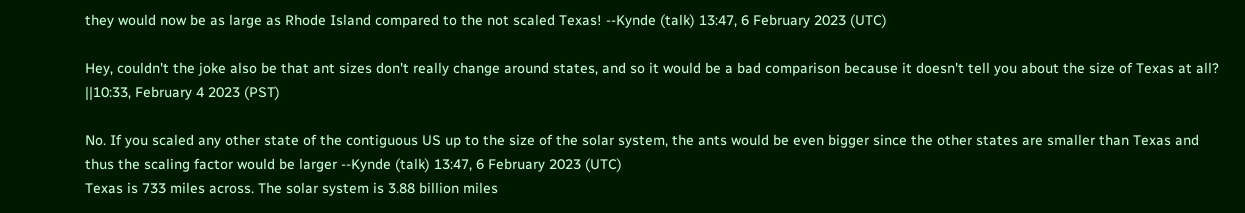they would now be as large as Rhode Island compared to the not scaled Texas! --Kynde (talk) 13:47, 6 February 2023 (UTC)

Hey, couldn't the joke also be that ant sizes don't really change around states, and so it would be a bad comparison because it doesn't tell you about the size of Texas at all? ||10:33, February 4 2023 (PST)

No. If you scaled any other state of the contiguous US up to the size of the solar system, the ants would be even bigger since the other states are smaller than Texas and thus the scaling factor would be larger --Kynde (talk) 13:47, 6 February 2023 (UTC)
Texas is 733 miles across. The solar system is 3.88 billion miles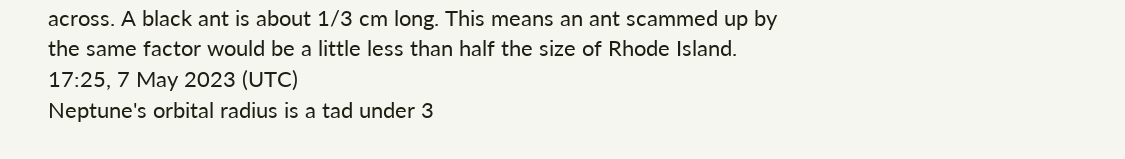across. A black ant is about 1/3 cm long. This means an ant scammed up by the same factor would be a little less than half the size of Rhode Island. 17:25, 7 May 2023 (UTC)
Neptune's orbital radius is a tad under 3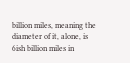billion miles, meaning the diameter of it, alone, is 6ish billion miles in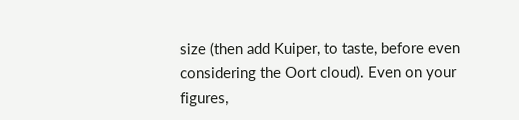size (then add Kuiper, to taste, before even considering the Oort cloud). Even on your figures,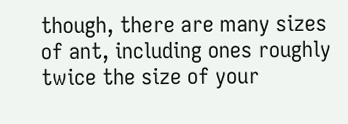though, there are many sizes of ant, including ones roughly twice the size of your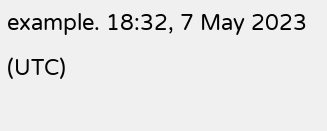example. 18:32, 7 May 2023 (UTC)